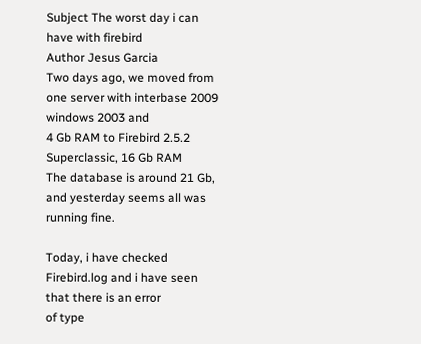Subject The worst day i can have with firebird
Author Jesus Garcia
Two days ago, we moved from one server with interbase 2009 windows 2003 and
4 Gb RAM to Firebird 2.5.2 Superclassic, 16 Gb RAM
The database is around 21 Gb, and yesterday seems all was running fine.

Today, i have checked Firebird.log and i have seen that there is an error
of type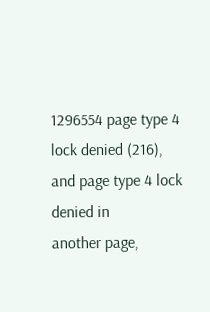1296554 page type 4 lock denied (216), and page type 4 lock denied in
another page,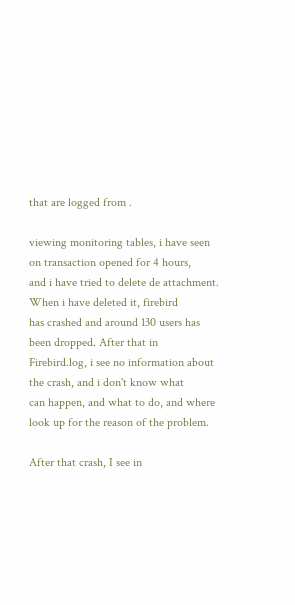that are logged from .

viewing monitoring tables, i have seen on transaction opened for 4 hours,
and i have tried to delete de attachment. When i have deleted it, firebird
has crashed and around 130 users has been dropped. After that in
Firebird.log, i see no information about the crash, and i don't know what
can happen, and what to do, and where look up for the reason of the problem.

After that crash, I see in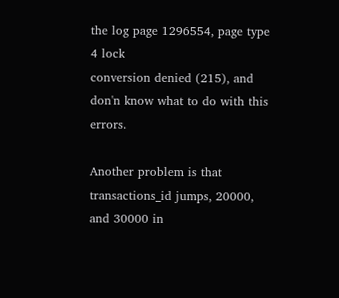the log page 1296554, page type 4 lock
conversion denied (215), and don'n know what to do with this errors.

Another problem is that transactions_id jumps, 20000, and 30000 in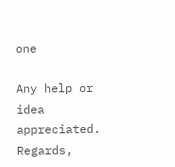one

Any help or idea appreciated.
Regards,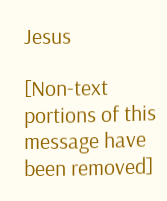Jesus

[Non-text portions of this message have been removed]